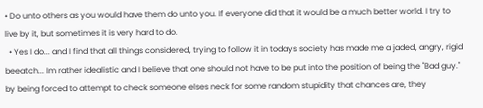• Do unto others as you would have them do unto you. If everyone did that it would be a much better world. I try to live by it, but sometimes it is very hard to do.
  • Yes I do... and I find that all things considered, trying to follow it in todays society has made me a jaded, angry, rigid beeatch... Im rather idealistic and I believe that one should not have to be put into the position of being the "Bad guy." by being forced to attempt to check someone elses neck for some random stupidity that chances are, they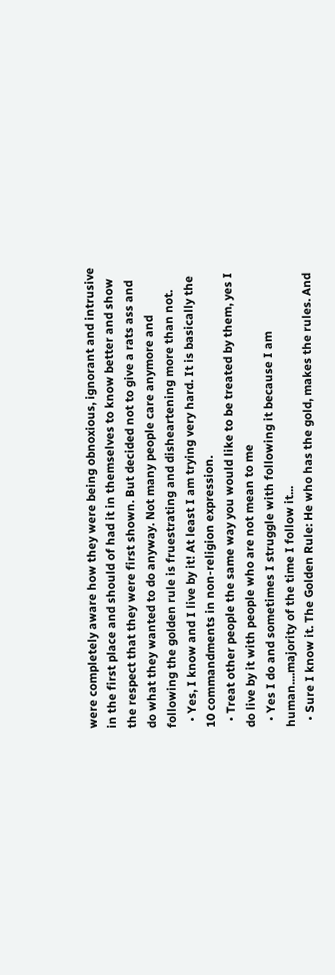were completely aware how they were being obnoxious, ignorant and intrusive in the first place and should of had it in themselves to know better and show the respect that they were first shown. But decided not to give a rats ass and do what they wanted to do anyway. Not many people care anymore and following the golden rule is fruestrating and disheartening more than not.
  • Yes, I know and I live by it! At least I am trying very hard. It is basically the 10 commandments in non-religion expression.
  • Treat other people the same way you would like to be treated by them, yes I do live by it with people who are not mean to me
  • Yes I do and sometimes I struggle with following it because I am human....majority of the time I follow it...
  • Sure I know it. The Golden Rule: He who has the gold, makes the rules. And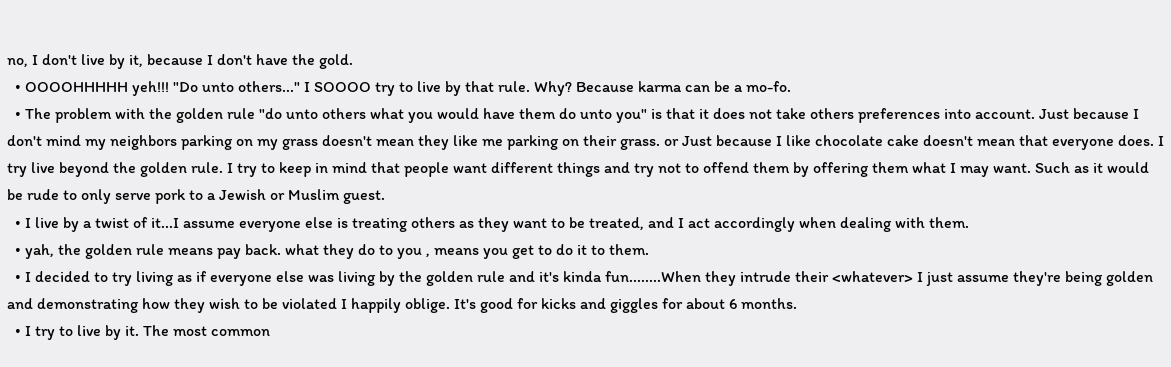no, I don't live by it, because I don't have the gold.
  • OOOOHHHHH yeh!!! "Do unto others..." I SOOOO try to live by that rule. Why? Because karma can be a mo-fo.
  • The problem with the golden rule "do unto others what you would have them do unto you" is that it does not take others preferences into account. Just because I don't mind my neighbors parking on my grass doesn't mean they like me parking on their grass. or Just because I like chocolate cake doesn't mean that everyone does. I try live beyond the golden rule. I try to keep in mind that people want different things and try not to offend them by offering them what I may want. Such as it would be rude to only serve pork to a Jewish or Muslim guest.
  • I live by a twist of it...I assume everyone else is treating others as they want to be treated, and I act accordingly when dealing with them.
  • yah, the golden rule means pay back. what they do to you , means you get to do it to them.
  • I decided to try living as if everyone else was living by the golden rule and it's kinda fun........When they intrude their <whatever> I just assume they're being golden and demonstrating how they wish to be violated I happily oblige. It's good for kicks and giggles for about 6 months.
  • I try to live by it. The most common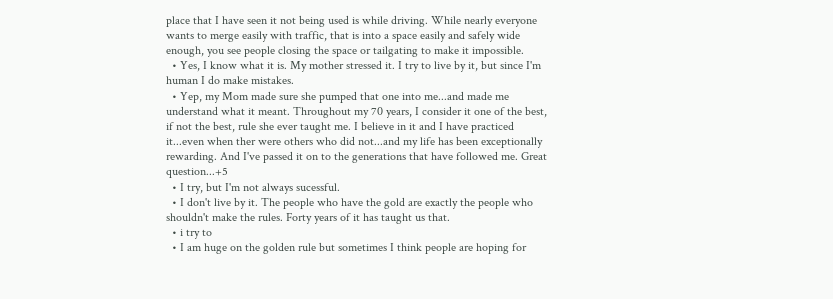place that I have seen it not being used is while driving. While nearly everyone wants to merge easily with traffic, that is into a space easily and safely wide enough, you see people closing the space or tailgating to make it impossible.
  • Yes, I know what it is. My mother stressed it. I try to live by it, but since I'm human I do make mistakes.
  • Yep, my Mom made sure she pumped that one into me...and made me understand what it meant. Throughout my 70 years, I consider it one of the best, if not the best, rule she ever taught me. I believe in it and I have practiced it...even when ther were others who did not...and my life has been exceptionally rewarding. And I've passed it on to the generations that have followed me. Great question...+5
  • I try, but I'm not always sucessful.
  • I don't live by it. The people who have the gold are exactly the people who shouldn't make the rules. Forty years of it has taught us that.
  • i try to
  • I am huge on the golden rule but sometimes I think people are hoping for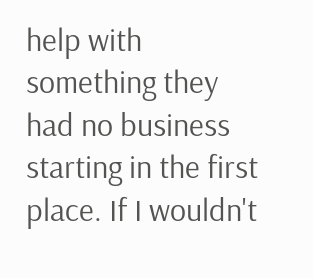help with something they had no business starting in the first place. If I wouldn't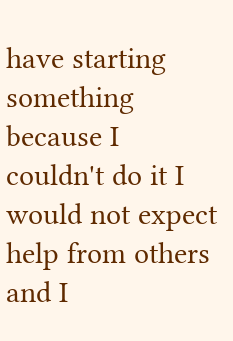have starting something because I couldn't do it I would not expect help from others and I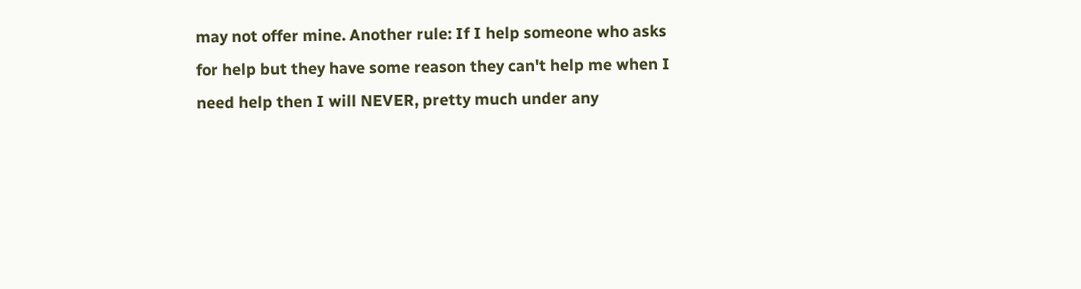may not offer mine. Another rule: If I help someone who asks for help but they have some reason they can't help me when I need help then I will NEVER, pretty much under any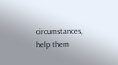circumstances, help them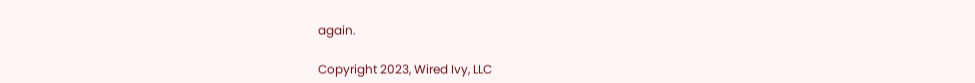again.

Copyright 2023, Wired Ivy, LLC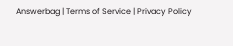Answerbag | Terms of Service | Privacy Policy